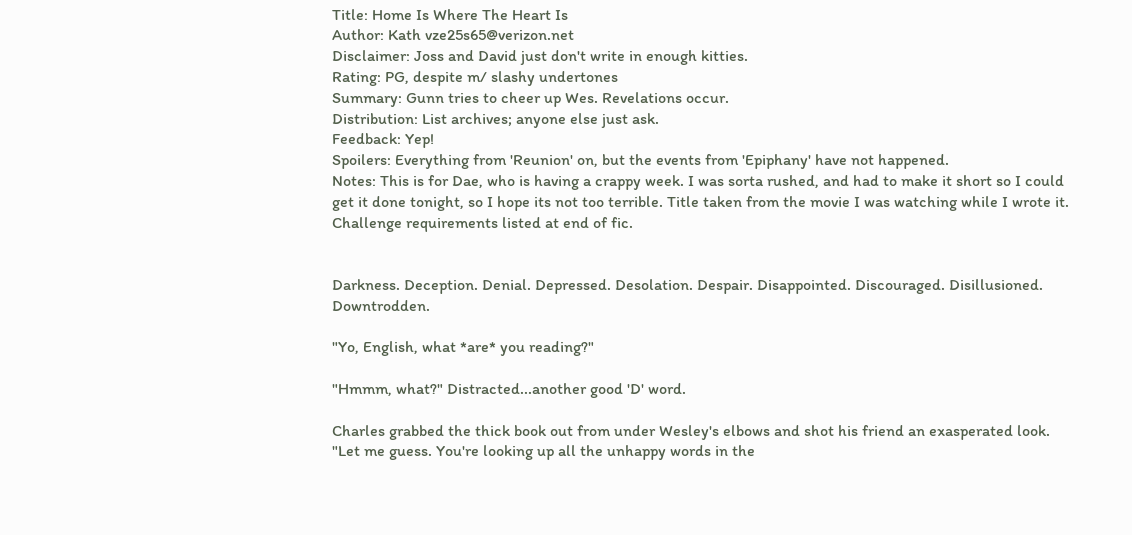Title: Home Is Where The Heart Is
Author: Kath vze25s65@verizon.net
Disclaimer: Joss and David just don't write in enough kitties.
Rating: PG, despite m/ slashy undertones
Summary: Gunn tries to cheer up Wes. Revelations occur.
Distribution: List archives; anyone else just ask.
Feedback: Yep!
Spoilers: Everything from 'Reunion' on, but the events from 'Epiphany' have not happened.
Notes: This is for Dae, who is having a crappy week. I was sorta rushed, and had to make it short so I could get it done tonight, so I hope its not too terrible. Title taken from the movie I was watching while I wrote it. Challenge requirements listed at end of fic.


Darkness. Deception. Denial. Depressed. Desolation. Despair. Disappointed. Discouraged. Disillusioned. Downtrodden.

"Yo, English, what *are* you reading?"

"Hmmm, what?" Distracted...another good 'D' word.

Charles grabbed the thick book out from under Wesley's elbows and shot his friend an exasperated look. "Let me guess. You're looking up all the unhappy words in the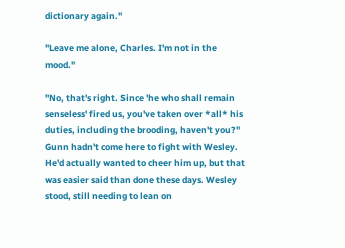dictionary again."

"Leave me alone, Charles. I'm not in the mood."

"No, that's right. Since 'he who shall remain senseless' fired us, you've taken over *all* his duties, including the brooding, haven't you?" Gunn hadn't come here to fight with Wesley. He'd actually wanted to cheer him up, but that was easier said than done these days. Wesley stood, still needing to lean on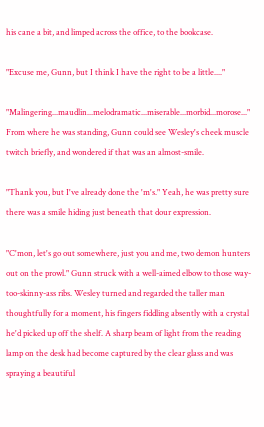his cane a bit, and limped across the office, to the bookcase.

"Excuse me, Gunn, but I think I have the right to be a little...."

"Malingering...maudlin...melodramatic...miserable...morbid...morose..." From where he was standing, Gunn could see Wesley's cheek muscle twitch briefly, and wondered if that was an almost-smile.

"Thank you, but I've already done the 'm's." Yeah, he was pretty sure there was a smile hiding just beneath that dour expression.

"C'mon, let's go out somewhere, just you and me, two demon hunters out on the prowl." Gunn struck with a well-aimed elbow to those way-too-skinny-ass ribs. Wesley turned and regarded the taller man thoughtfully for a moment, his fingers fiddling absently with a crystal he'd picked up off the shelf. A sharp beam of light from the reading lamp on the desk had become captured by the clear glass and was spraying a beautiful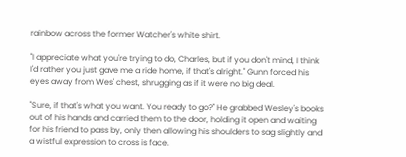rainbow across the former Watcher's white shirt.

"I appreciate what you're trying to do, Charles, but if you don't mind, I think I'd rather you just gave me a ride home, if that's alright." Gunn forced his eyes away from Wes' chest, shrugging as if it were no big deal.

"Sure, if that's what you want. You ready to go?" He grabbed Wesley's books out of his hands and carried them to the door, holding it open and waiting for his friend to pass by, only then allowing his shoulders to sag slightly and a wistful expression to cross is face.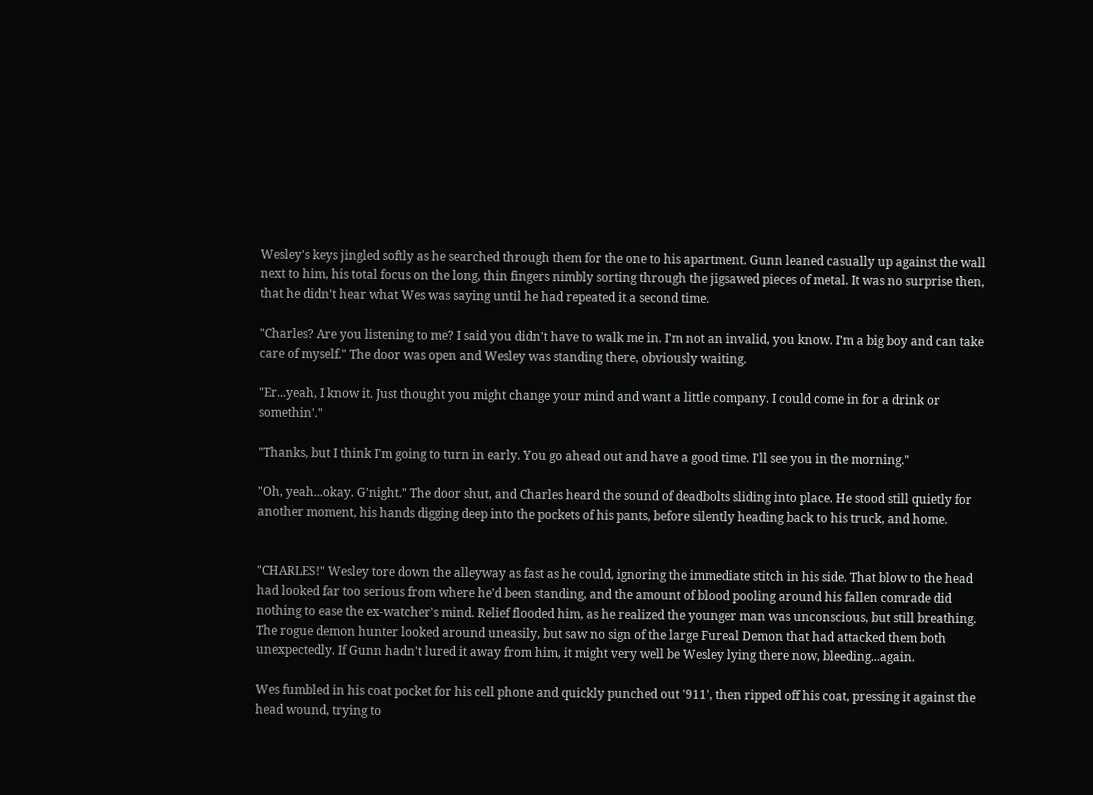Wesley's keys jingled softly as he searched through them for the one to his apartment. Gunn leaned casually up against the wall next to him, his total focus on the long, thin fingers nimbly sorting through the jigsawed pieces of metal. It was no surprise then, that he didn't hear what Wes was saying until he had repeated it a second time.

"Charles? Are you listening to me? I said you didn't have to walk me in. I'm not an invalid, you know. I'm a big boy and can take care of myself." The door was open and Wesley was standing there, obviously waiting.

"Er...yeah, I know it. Just thought you might change your mind and want a little company. I could come in for a drink or somethin'."

"Thanks, but I think I'm going to turn in early. You go ahead out and have a good time. I'll see you in the morning."

"Oh, yeah...okay. G'night." The door shut, and Charles heard the sound of deadbolts sliding into place. He stood still quietly for another moment, his hands digging deep into the pockets of his pants, before silently heading back to his truck, and home.


"CHARLES!" Wesley tore down the alleyway as fast as he could, ignoring the immediate stitch in his side. That blow to the head had looked far too serious from where he'd been standing, and the amount of blood pooling around his fallen comrade did nothing to ease the ex-watcher's mind. Relief flooded him, as he realized the younger man was unconscious, but still breathing. The rogue demon hunter looked around uneasily, but saw no sign of the large Fureal Demon that had attacked them both unexpectedly. If Gunn hadn't lured it away from him, it might very well be Wesley lying there now, bleeding...again.

Wes fumbled in his coat pocket for his cell phone and quickly punched out '911', then ripped off his coat, pressing it against the head wound, trying to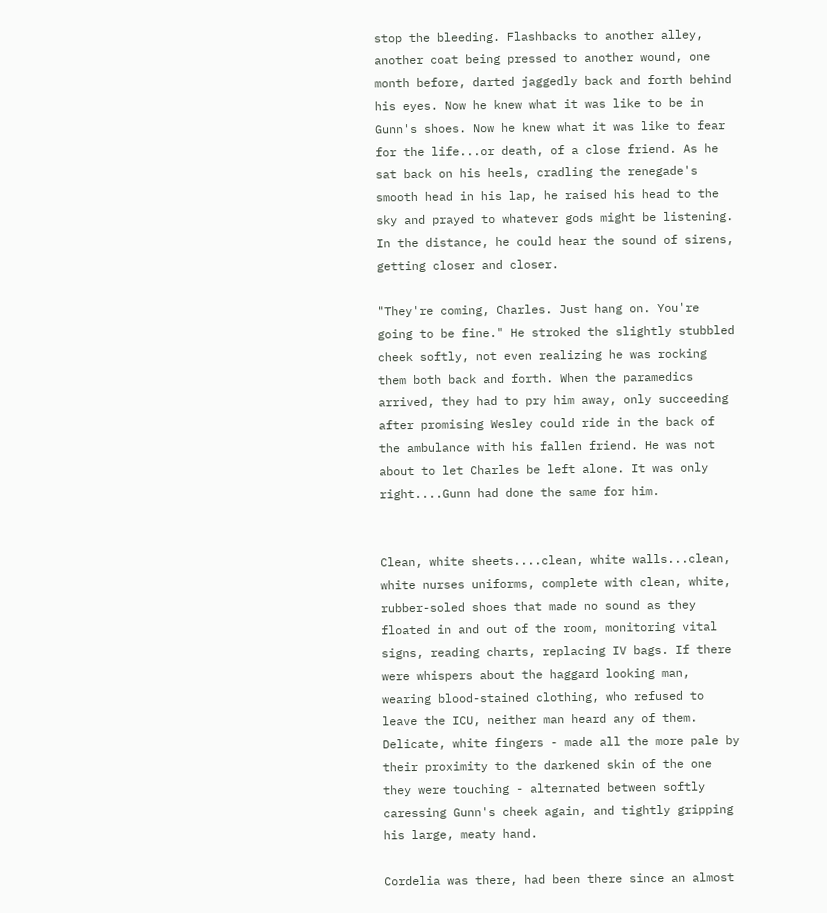stop the bleeding. Flashbacks to another alley, another coat being pressed to another wound, one month before, darted jaggedly back and forth behind his eyes. Now he knew what it was like to be in Gunn's shoes. Now he knew what it was like to fear for the life...or death, of a close friend. As he sat back on his heels, cradling the renegade's smooth head in his lap, he raised his head to the sky and prayed to whatever gods might be listening. In the distance, he could hear the sound of sirens, getting closer and closer.

"They're coming, Charles. Just hang on. You're going to be fine." He stroked the slightly stubbled cheek softly, not even realizing he was rocking them both back and forth. When the paramedics arrived, they had to pry him away, only succeeding after promising Wesley could ride in the back of the ambulance with his fallen friend. He was not about to let Charles be left alone. It was only right....Gunn had done the same for him.


Clean, white sheets....clean, white walls...clean, white nurses uniforms, complete with clean, white, rubber-soled shoes that made no sound as they floated in and out of the room, monitoring vital signs, reading charts, replacing IV bags. If there were whispers about the haggard looking man, wearing blood-stained clothing, who refused to leave the ICU, neither man heard any of them. Delicate, white fingers - made all the more pale by their proximity to the darkened skin of the one they were touching - alternated between softly caressing Gunn's cheek again, and tightly gripping his large, meaty hand.

Cordelia was there, had been there since an almost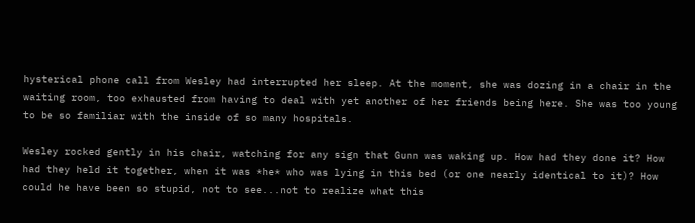hysterical phone call from Wesley had interrupted her sleep. At the moment, she was dozing in a chair in the waiting room, too exhausted from having to deal with yet another of her friends being here. She was too young to be so familiar with the inside of so many hospitals.

Wesley rocked gently in his chair, watching for any sign that Gunn was waking up. How had they done it? How had they held it together, when it was *he* who was lying in this bed (or one nearly identical to it)? How could he have been so stupid, not to see...not to realize what this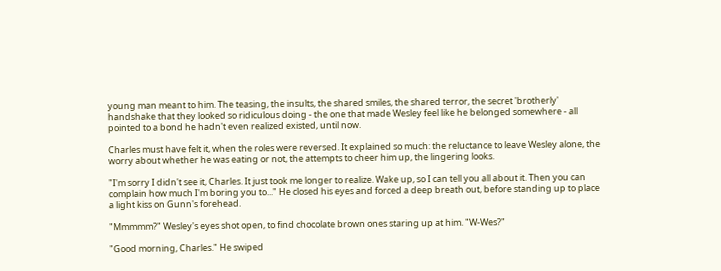young man meant to him. The teasing, the insults, the shared smiles, the shared terror, the secret 'brotherly' handshake that they looked so ridiculous doing - the one that made Wesley feel like he belonged somewhere - all pointed to a bond he hadn't even realized existed, until now.

Charles must have felt it, when the roles were reversed. It explained so much: the reluctance to leave Wesley alone, the worry about whether he was eating or not, the attempts to cheer him up, the lingering looks.

"I'm sorry I didn't see it, Charles. It just took me longer to realize. Wake up, so I can tell you all about it. Then you can complain how much I'm boring you to..." He closed his eyes and forced a deep breath out, before standing up to place a light kiss on Gunn's forehead.

"Mmmmm?" Wesley's eyes shot open, to find chocolate brown ones staring up at him. "W-Wes?"

"Good morning, Charles." He swiped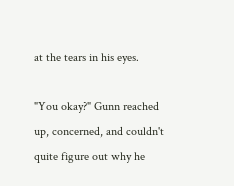at the tears in his eyes.

"You okay?" Gunn reached up, concerned, and couldn't quite figure out why he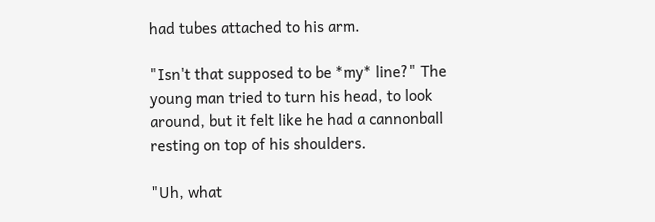had tubes attached to his arm.

"Isn't that supposed to be *my* line?" The young man tried to turn his head, to look around, but it felt like he had a cannonball resting on top of his shoulders.

"Uh, what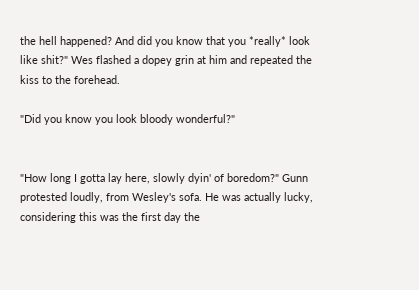the hell happened? And did you know that you *really* look like shit?" Wes flashed a dopey grin at him and repeated the kiss to the forehead.

"Did you know you look bloody wonderful?"


"How long I gotta lay here, slowly dyin' of boredom?" Gunn protested loudly, from Wesley's sofa. He was actually lucky, considering this was the first day the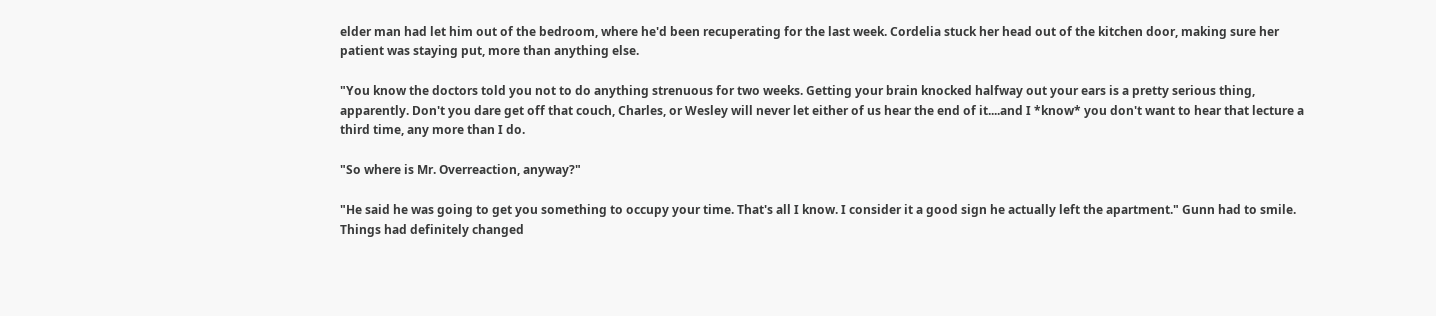elder man had let him out of the bedroom, where he'd been recuperating for the last week. Cordelia stuck her head out of the kitchen door, making sure her patient was staying put, more than anything else.

"You know the doctors told you not to do anything strenuous for two weeks. Getting your brain knocked halfway out your ears is a pretty serious thing, apparently. Don't you dare get off that couch, Charles, or Wesley will never let either of us hear the end of it....and I *know* you don't want to hear that lecture a third time, any more than I do.

"So where is Mr. Overreaction, anyway?"

"He said he was going to get you something to occupy your time. That's all I know. I consider it a good sign he actually left the apartment." Gunn had to smile. Things had definitely changed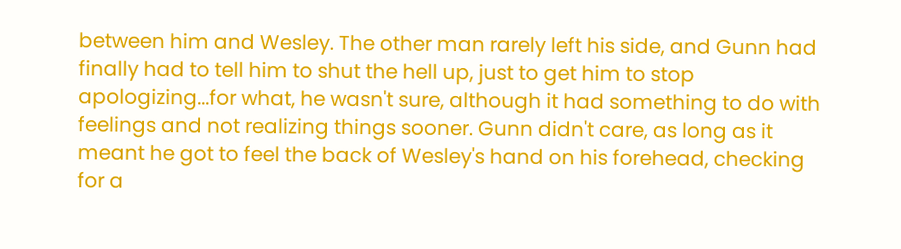between him and Wesley. The other man rarely left his side, and Gunn had finally had to tell him to shut the hell up, just to get him to stop apologizing...for what, he wasn't sure, although it had something to do with feelings and not realizing things sooner. Gunn didn't care, as long as it meant he got to feel the back of Wesley's hand on his forehead, checking for a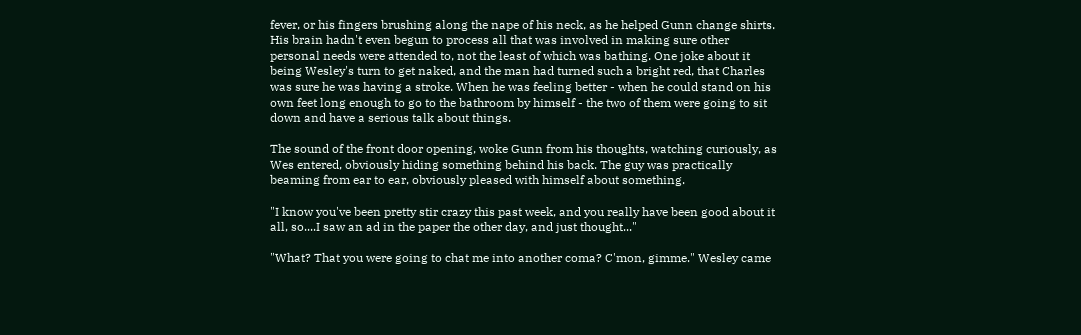fever, or his fingers brushing along the nape of his neck, as he helped Gunn change shirts. His brain hadn't even begun to process all that was involved in making sure other personal needs were attended to, not the least of which was bathing. One joke about it being Wesley's turn to get naked, and the man had turned such a bright red, that Charles was sure he was having a stroke. When he was feeling better - when he could stand on his own feet long enough to go to the bathroom by himself - the two of them were going to sit down and have a serious talk about things.

The sound of the front door opening, woke Gunn from his thoughts, watching curiously, as Wes entered, obviously hiding something behind his back. The guy was practically beaming from ear to ear, obviously pleased with himself about something.

"I know you've been pretty stir crazy this past week, and you really have been good about it all, so....I saw an ad in the paper the other day, and just thought..."

"What? That you were going to chat me into another coma? C'mon, gimme." Wesley came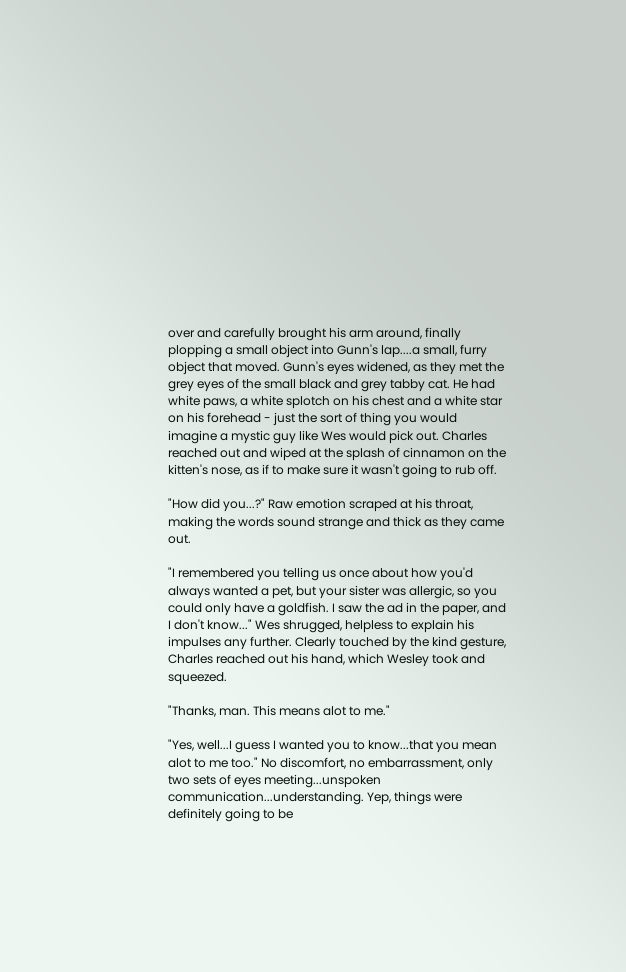over and carefully brought his arm around, finally plopping a small object into Gunn's lap....a small, furry object that moved. Gunn's eyes widened, as they met the grey eyes of the small black and grey tabby cat. He had white paws, a white splotch on his chest and a white star on his forehead - just the sort of thing you would imagine a mystic guy like Wes would pick out. Charles reached out and wiped at the splash of cinnamon on the kitten's nose, as if to make sure it wasn't going to rub off.

"How did you...?" Raw emotion scraped at his throat, making the words sound strange and thick as they came out.

"I remembered you telling us once about how you'd always wanted a pet, but your sister was allergic, so you could only have a goldfish. I saw the ad in the paper, and I don't know..." Wes shrugged, helpless to explain his impulses any further. Clearly touched by the kind gesture, Charles reached out his hand, which Wesley took and squeezed.

"Thanks, man. This means alot to me."

"Yes, well...I guess I wanted you to know...that you mean alot to me too." No discomfort, no embarrassment, only two sets of eyes meeting...unspoken communication...understanding. Yep, things were definitely going to be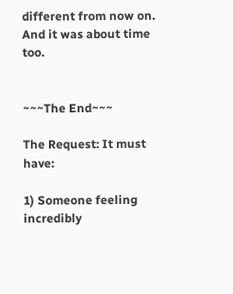different from now on. And it was about time too.


~~~The End~~~

The Request: It must have:

1) Someone feeling incredibly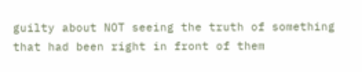guilty about NOT seeing the truth of something that had been right in front of them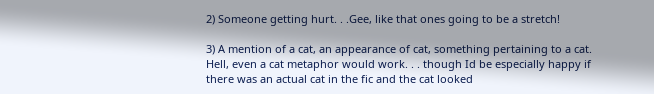2) Someone getting hurt. . .Gee, like that ones going to be a stretch!

3) A mention of a cat, an appearance of cat, something pertaining to a cat. Hell, even a cat metaphor would work. . . though Id be especially happy if there was an actual cat in the fic and the cat looked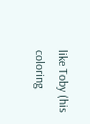like Toby (his coloring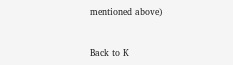mentioned above)


Back to K